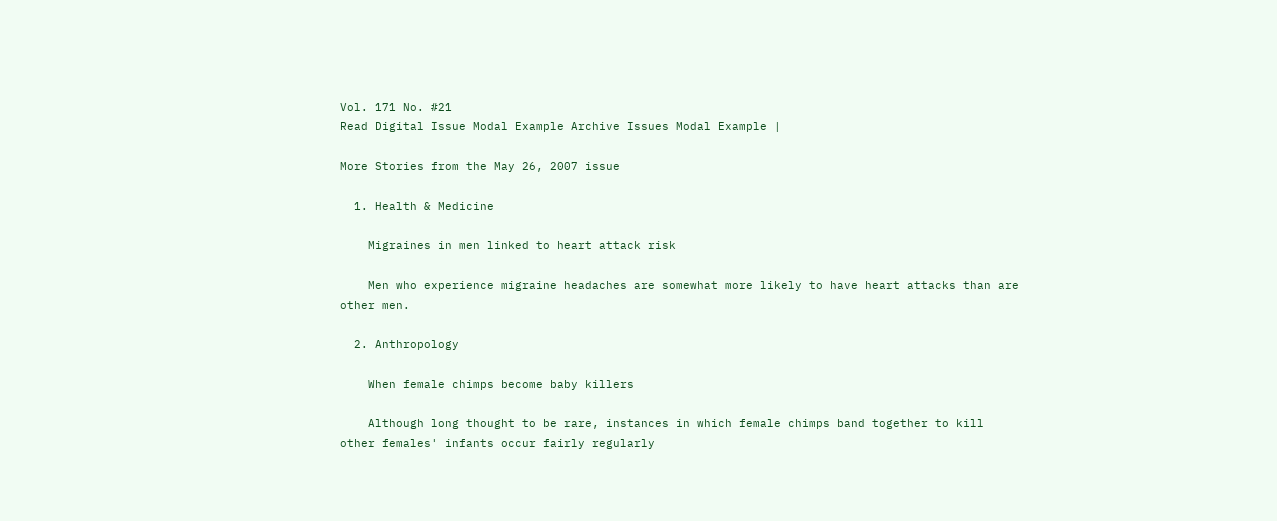Vol. 171 No. #21
Read Digital Issue Modal Example Archive Issues Modal Example |

More Stories from the May 26, 2007 issue

  1. Health & Medicine

    Migraines in men linked to heart attack risk

    Men who experience migraine headaches are somewhat more likely to have heart attacks than are other men.

  2. Anthropology

    When female chimps become baby killers

    Although long thought to be rare, instances in which female chimps band together to kill other females' infants occur fairly regularly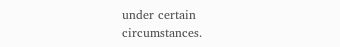under certain circumstances.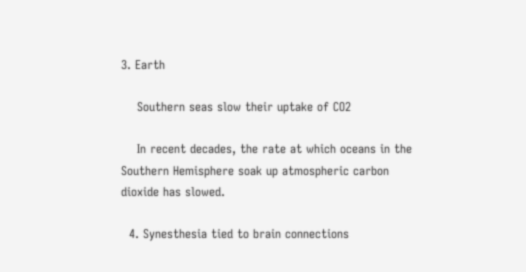3. Earth

    Southern seas slow their uptake of CO2

    In recent decades, the rate at which oceans in the Southern Hemisphere soak up atmospheric carbon dioxide has slowed.

  4. Synesthesia tied to brain connections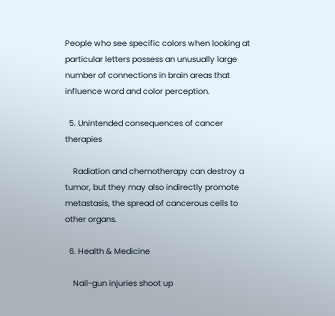People who see specific colors when looking at particular letters possess an unusually large number of connections in brain areas that influence word and color perception.

  5. Unintended consequences of cancer therapies

    Radiation and chemotherapy can destroy a tumor, but they may also indirectly promote metastasis, the spread of cancerous cells to other organs.

  6. Health & Medicine

    Nail-gun injuries shoot up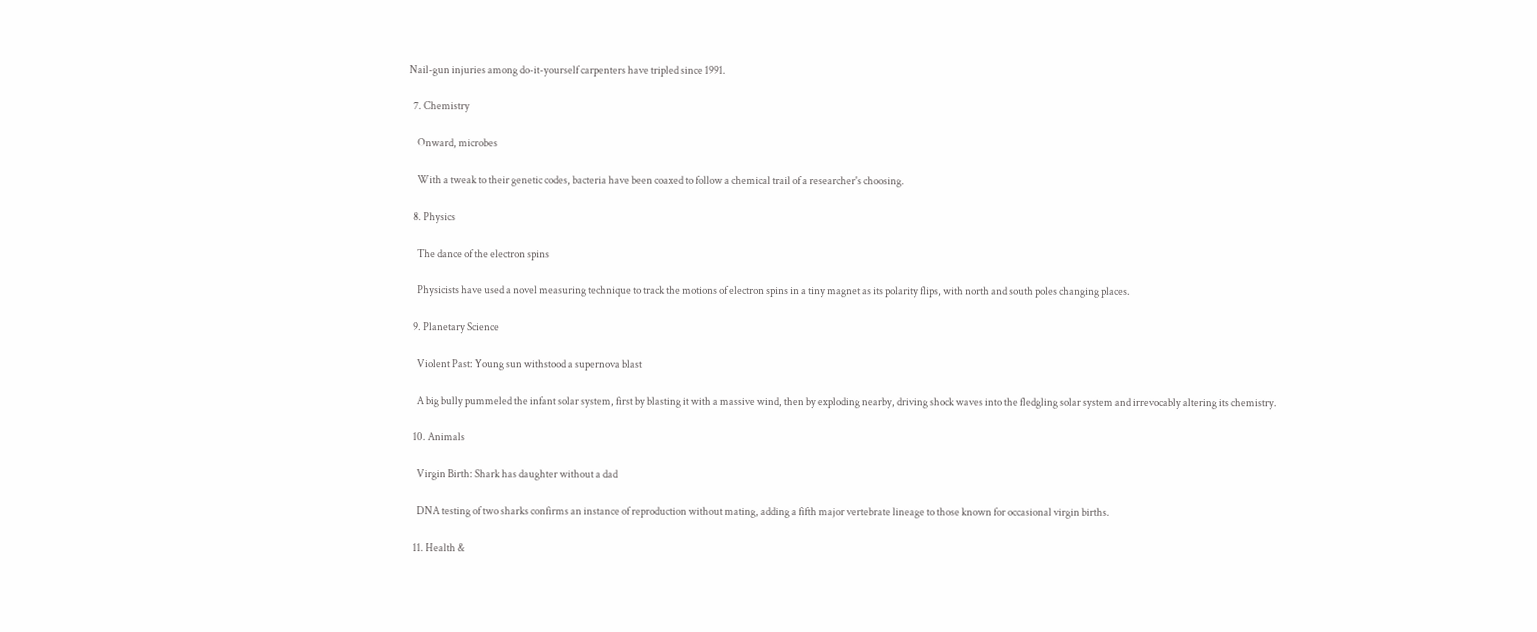Nail-gun injuries among do-it-yourself carpenters have tripled since 1991.

  7. Chemistry

    Onward, microbes

    With a tweak to their genetic codes, bacteria have been coaxed to follow a chemical trail of a researcher's choosing.

  8. Physics

    The dance of the electron spins

    Physicists have used a novel measuring technique to track the motions of electron spins in a tiny magnet as its polarity flips, with north and south poles changing places.

  9. Planetary Science

    Violent Past: Young sun withstood a supernova blast

    A big bully pummeled the infant solar system, first by blasting it with a massive wind, then by exploding nearby, driving shock waves into the fledgling solar system and irrevocably altering its chemistry.

  10. Animals

    Virgin Birth: Shark has daughter without a dad

    DNA testing of two sharks confirms an instance of reproduction without mating, adding a fifth major vertebrate lineage to those known for occasional virgin births.

  11. Health &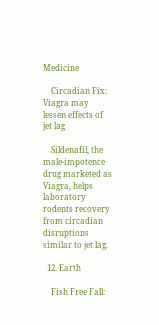Medicine

    Circadian Fix: Viagra may lessen effects of jet lag

    Sildenafil, the male-impotence drug marketed as Viagra, helps laboratory rodents recovery from circadian disruptions similar to jet lag.

  12. Earth

    Fish Free Fall: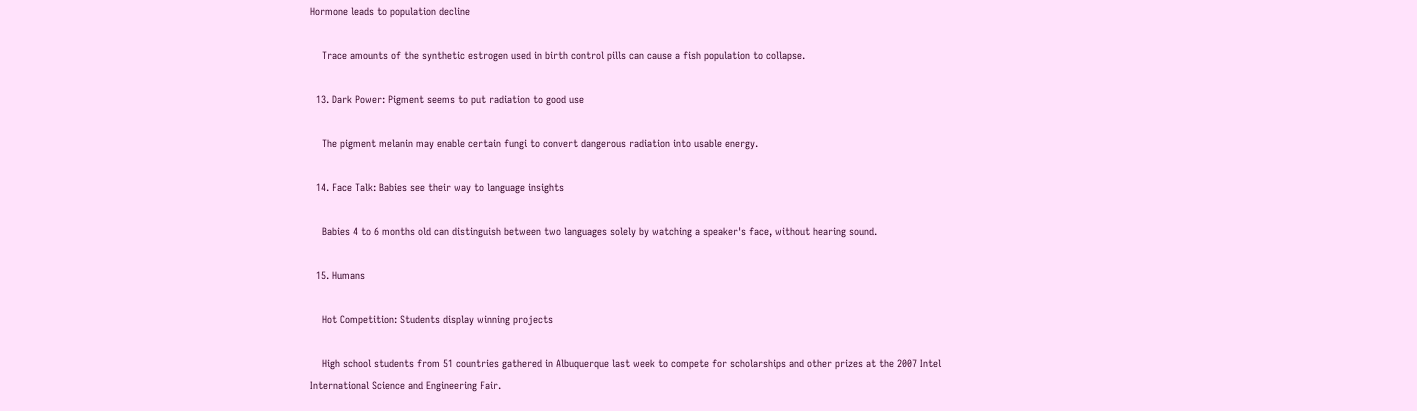Hormone leads to population decline

    Trace amounts of the synthetic estrogen used in birth control pills can cause a fish population to collapse.

  13. Dark Power: Pigment seems to put radiation to good use

    The pigment melanin may enable certain fungi to convert dangerous radiation into usable energy.

  14. Face Talk: Babies see their way to language insights

    Babies 4 to 6 months old can distinguish between two languages solely by watching a speaker's face, without hearing sound.

  15. Humans

    Hot Competition: Students display winning projects

    High school students from 51 countries gathered in Albuquerque last week to compete for scholarships and other prizes at the 2007 Intel International Science and Engineering Fair.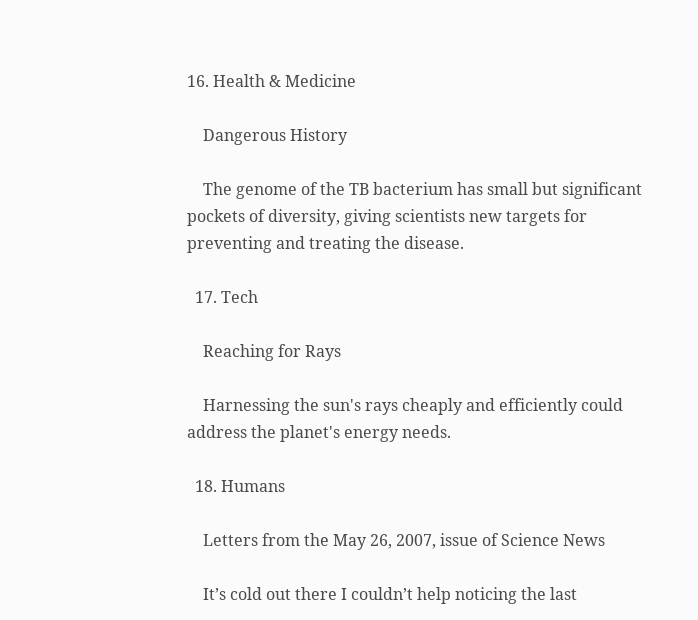16. Health & Medicine

    Dangerous History

    The genome of the TB bacterium has small but significant pockets of diversity, giving scientists new targets for preventing and treating the disease.

  17. Tech

    Reaching for Rays

    Harnessing the sun's rays cheaply and efficiently could address the planet's energy needs.

  18. Humans

    Letters from the May 26, 2007, issue of Science News

    It’s cold out there I couldn’t help noticing the last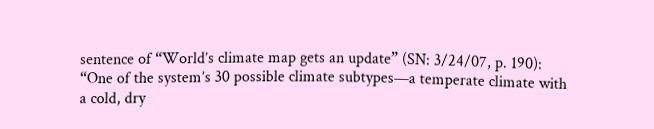sentence of “World’s climate map gets an update” (SN: 3/24/07, p. 190): “One of the system’s 30 possible climate subtypes—a temperate climate with a cold, dry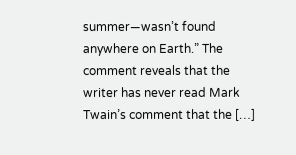summer—wasn’t found anywhere on Earth.” The comment reveals that the writer has never read Mark Twain’s comment that the […]